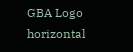GBA Logo horizontal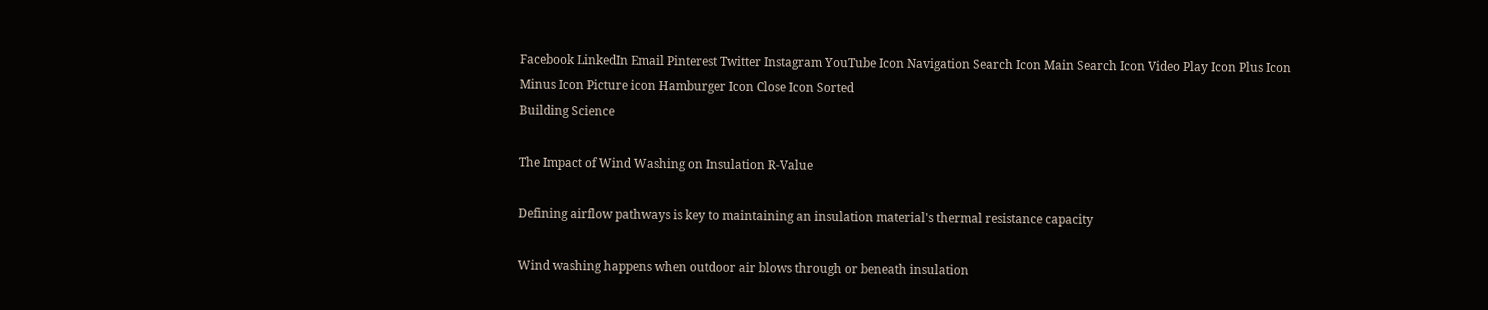Facebook LinkedIn Email Pinterest Twitter Instagram YouTube Icon Navigation Search Icon Main Search Icon Video Play Icon Plus Icon Minus Icon Picture icon Hamburger Icon Close Icon Sorted
Building Science

The Impact of Wind Washing on Insulation R-Value

Defining airflow pathways is key to maintaining an insulation material's thermal resistance capacity

Wind washing happens when outdoor air blows through or beneath insulation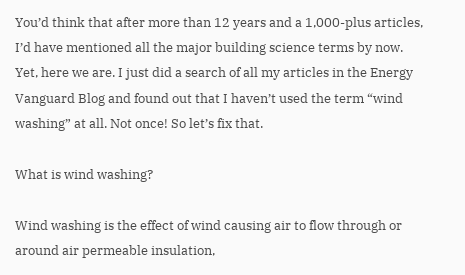You’d think that after more than 12 years and a 1,000-plus articles, I’d have mentioned all the major building science terms by now. Yet, here we are. I just did a search of all my articles in the Energy Vanguard Blog and found out that I haven’t used the term “wind washing” at all. Not once! So let’s fix that.

What is wind washing?

Wind washing is the effect of wind causing air to flow through or around air permeable insulation,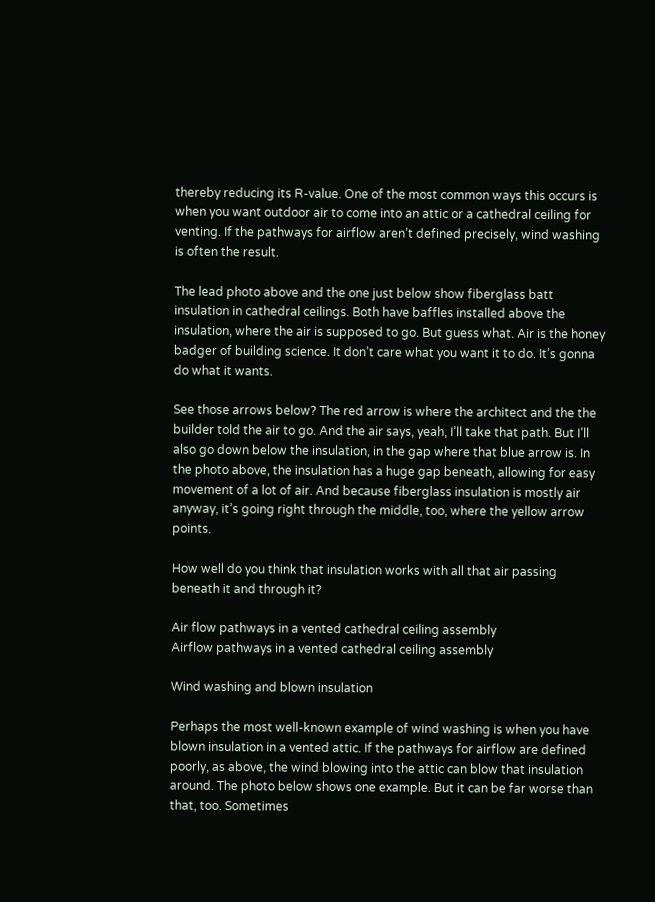thereby reducing its R-value. One of the most common ways this occurs is when you want outdoor air to come into an attic or a cathedral ceiling for venting. If the pathways for airflow aren’t defined precisely, wind washing is often the result.

The lead photo above and the one just below show fiberglass batt insulation in cathedral ceilings. Both have baffles installed above the insulation, where the air is supposed to go. But guess what. Air is the honey badger of building science. It don’t care what you want it to do. It’s gonna do what it wants.

See those arrows below? The red arrow is where the architect and the the builder told the air to go. And the air says, yeah, I’ll take that path. But I’ll also go down below the insulation, in the gap where that blue arrow is. In the photo above, the insulation has a huge gap beneath, allowing for easy movement of a lot of air. And because fiberglass insulation is mostly air anyway, it’s going right through the middle, too, where the yellow arrow points.

How well do you think that insulation works with all that air passing beneath it and through it?

Air flow pathways in a vented cathedral ceiling assembly
Airflow pathways in a vented cathedral ceiling assembly

Wind washing and blown insulation

Perhaps the most well-known example of wind washing is when you have blown insulation in a vented attic. If the pathways for airflow are defined poorly, as above, the wind blowing into the attic can blow that insulation around. The photo below shows one example. But it can be far worse than that, too. Sometimes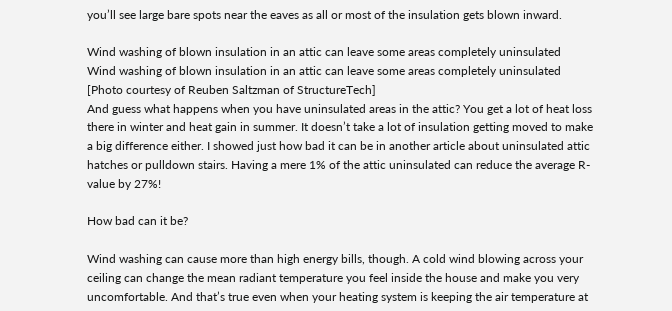you’ll see large bare spots near the eaves as all or most of the insulation gets blown inward.

Wind washing of blown insulation in an attic can leave some areas completely uninsulated
Wind washing of blown insulation in an attic can leave some areas completely uninsulated [Photo courtesy of Reuben Saltzman of StructureTech]
And guess what happens when you have uninsulated areas in the attic? You get a lot of heat loss there in winter and heat gain in summer. It doesn’t take a lot of insulation getting moved to make a big difference either. I showed just how bad it can be in another article about uninsulated attic hatches or pulldown stairs. Having a mere 1% of the attic uninsulated can reduce the average R-value by 27%!

How bad can it be?

Wind washing can cause more than high energy bills, though. A cold wind blowing across your ceiling can change the mean radiant temperature you feel inside the house and make you very uncomfortable. And that’s true even when your heating system is keeping the air temperature at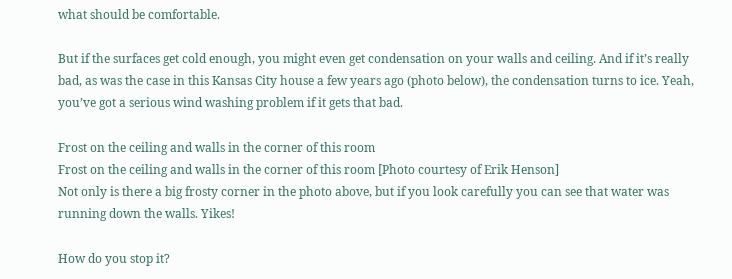what should be comfortable.

But if the surfaces get cold enough, you might even get condensation on your walls and ceiling. And if it’s really bad, as was the case in this Kansas City house a few years ago (photo below), the condensation turns to ice. Yeah, you’ve got a serious wind washing problem if it gets that bad.

Frost on the ceiling and walls in the corner of this room
Frost on the ceiling and walls in the corner of this room [Photo courtesy of Erik Henson]
Not only is there a big frosty corner in the photo above, but if you look carefully you can see that water was running down the walls. Yikes!

How do you stop it?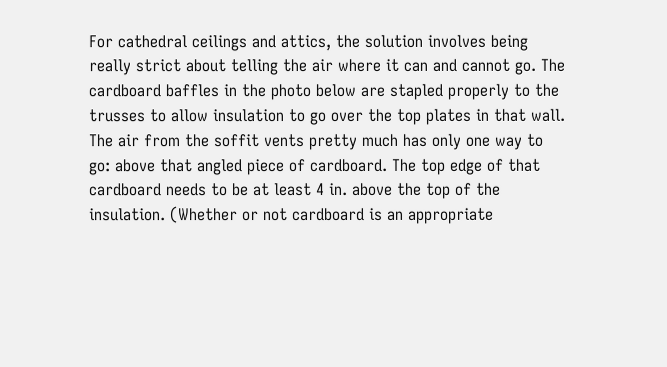For cathedral ceilings and attics, the solution involves being really strict about telling the air where it can and cannot go. The cardboard baffles in the photo below are stapled properly to the trusses to allow insulation to go over the top plates in that wall. The air from the soffit vents pretty much has only one way to go: above that angled piece of cardboard. The top edge of that cardboard needs to be at least 4 in. above the top of the insulation. (Whether or not cardboard is an appropriate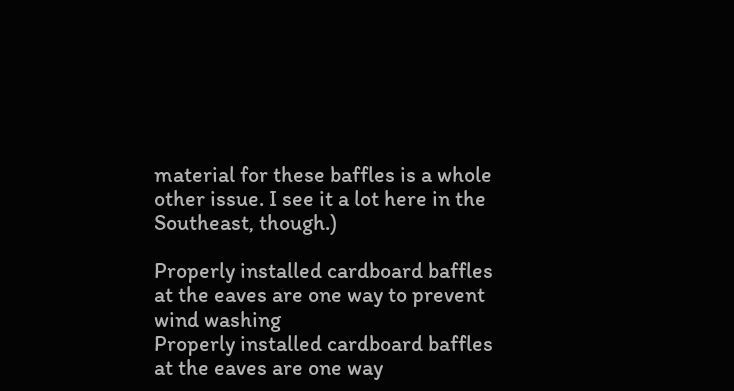material for these baffles is a whole other issue. I see it a lot here in the Southeast, though.)

Properly installed cardboard baffles at the eaves are one way to prevent wind washing
Properly installed cardboard baffles at the eaves are one way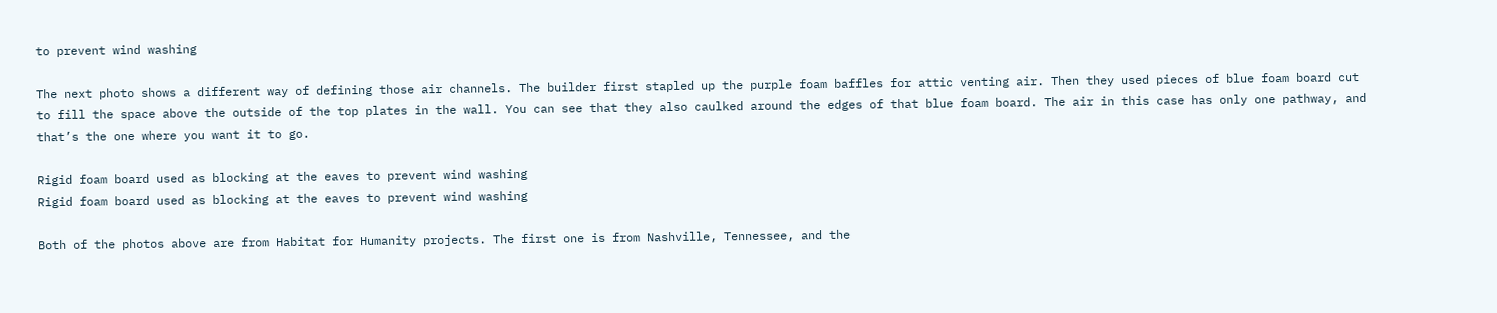to prevent wind washing

The next photo shows a different way of defining those air channels. The builder first stapled up the purple foam baffles for attic venting air. Then they used pieces of blue foam board cut to fill the space above the outside of the top plates in the wall. You can see that they also caulked around the edges of that blue foam board. The air in this case has only one pathway, and that’s the one where you want it to go.

Rigid foam board used as blocking at the eaves to prevent wind washing
Rigid foam board used as blocking at the eaves to prevent wind washing

Both of the photos above are from Habitat for Humanity projects. The first one is from Nashville, Tennessee, and the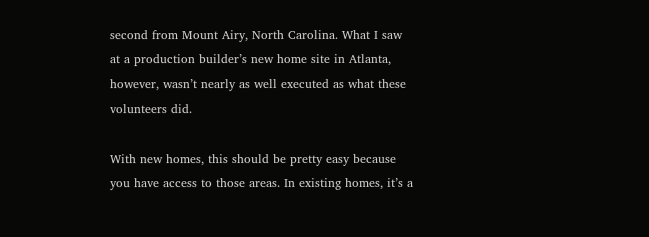second from Mount Airy, North Carolina. What I saw at a production builder’s new home site in Atlanta, however, wasn’t nearly as well executed as what these volunteers did.

With new homes, this should be pretty easy because you have access to those areas. In existing homes, it’s a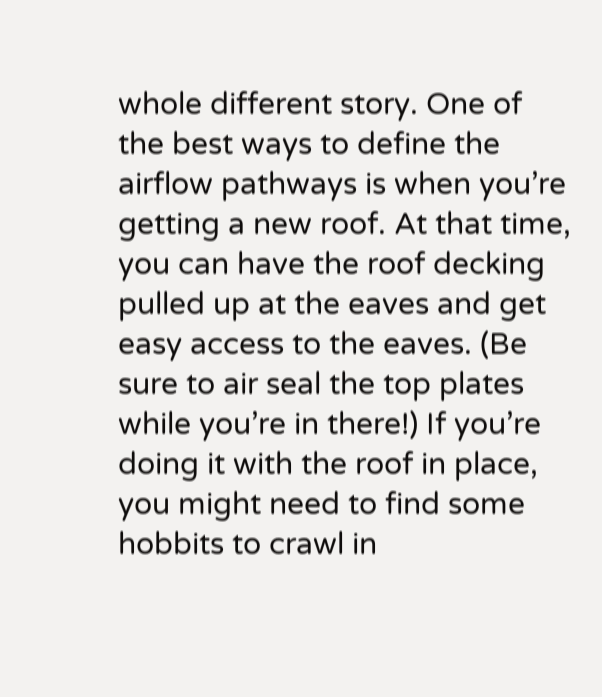whole different story. One of the best ways to define the airflow pathways is when you’re getting a new roof. At that time, you can have the roof decking pulled up at the eaves and get easy access to the eaves. (Be sure to air seal the top plates while you’re in there!) If you’re doing it with the roof in place, you might need to find some hobbits to crawl in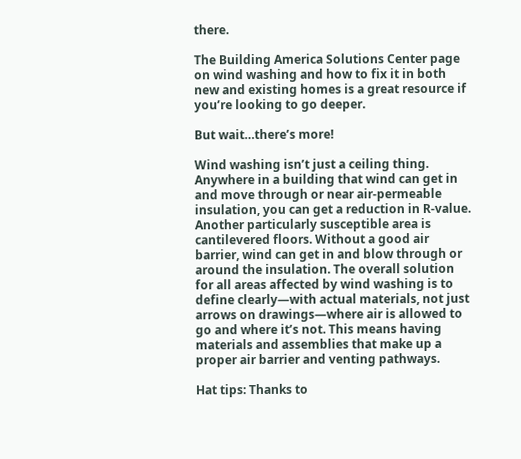there.

The Building America Solutions Center page on wind washing and how to fix it in both new and existing homes is a great resource if you’re looking to go deeper.

But wait…there’s more!

Wind washing isn’t just a ceiling thing. Anywhere in a building that wind can get in and move through or near air-permeable insulation, you can get a reduction in R-value. Another particularly susceptible area is cantilevered floors. Without a good air barrier, wind can get in and blow through or around the insulation. The overall solution for all areas affected by wind washing is to define clearly—with actual materials, not just arrows on drawings—where air is allowed to go and where it’s not. This means having materials and assemblies that make up a proper air barrier and venting pathways.

Hat tips: Thanks to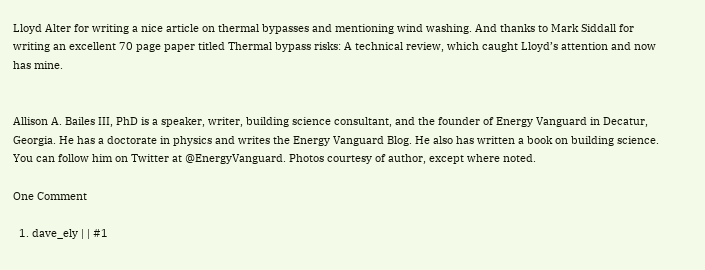Lloyd Alter for writing a nice article on thermal bypasses and mentioning wind washing. And thanks to Mark Siddall for writing an excellent 70 page paper titled Thermal bypass risks: A technical review, which caught Lloyd’s attention and now has mine.


Allison A. Bailes III, PhD is a speaker, writer, building science consultant, and the founder of Energy Vanguard in Decatur, Georgia. He has a doctorate in physics and writes the Energy Vanguard Blog. He also has written a book on building science. You can follow him on Twitter at @EnergyVanguard. Photos courtesy of author, except where noted.

One Comment

  1. dave_ely | | #1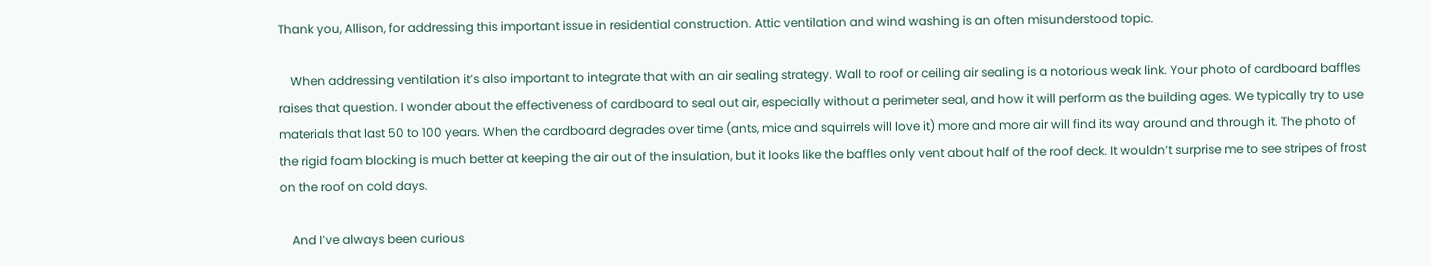Thank you, Allison, for addressing this important issue in residential construction. Attic ventilation and wind washing is an often misunderstood topic.

    When addressing ventilation it’s also important to integrate that with an air sealing strategy. Wall to roof or ceiling air sealing is a notorious weak link. Your photo of cardboard baffles raises that question. I wonder about the effectiveness of cardboard to seal out air, especially without a perimeter seal, and how it will perform as the building ages. We typically try to use materials that last 50 to 100 years. When the cardboard degrades over time (ants, mice and squirrels will love it) more and more air will find its way around and through it. The photo of the rigid foam blocking is much better at keeping the air out of the insulation, but it looks like the baffles only vent about half of the roof deck. It wouldn’t surprise me to see stripes of frost on the roof on cold days.

    And I’ve always been curious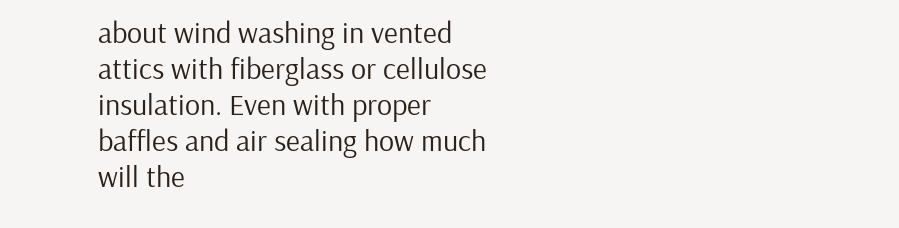about wind washing in vented attics with fiberglass or cellulose insulation. Even with proper baffles and air sealing how much will the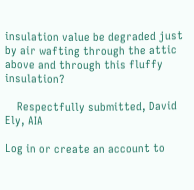insulation value be degraded just by air wafting through the attic above and through this fluffy insulation?

    Respectfully submitted, David Ely, AIA

Log in or create an account to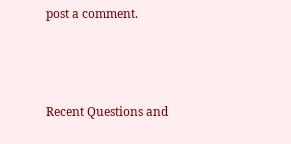post a comment.



Recent Questions and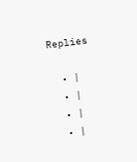Replies

  • |
  • |
  • |
  • |